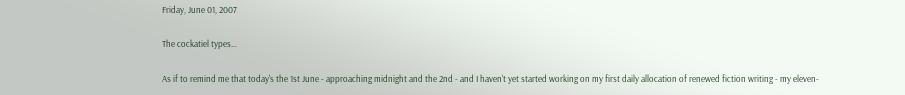Friday, June 01, 2007

The cockatiel types...

As if to remind me that today's the 1st June - approaching midnight and the 2nd - and I haven't yet started working on my first daily allocation of renewed fiction writing - my eleven-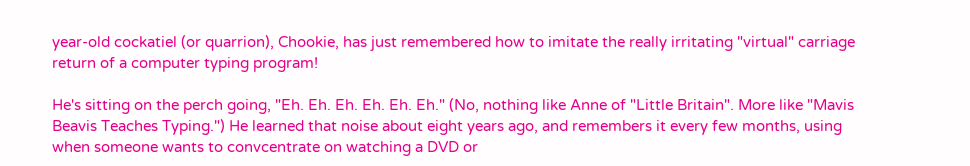year-old cockatiel (or quarrion), Chookie, has just remembered how to imitate the really irritating "virtual" carriage return of a computer typing program!

He's sitting on the perch going, "Eh. Eh. Eh. Eh. Eh. Eh." (No, nothing like Anne of "Little Britain". More like "Mavis Beavis Teaches Typing.") He learned that noise about eight years ago, and remembers it every few months, using when someone wants to convcentrate on watching a DVD or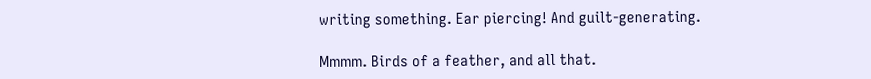writing something. Ear piercing! And guilt-generating.

Mmmm. Birds of a feather, and all that.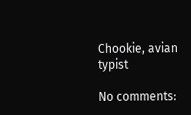Chookie, avian typist

No comments: